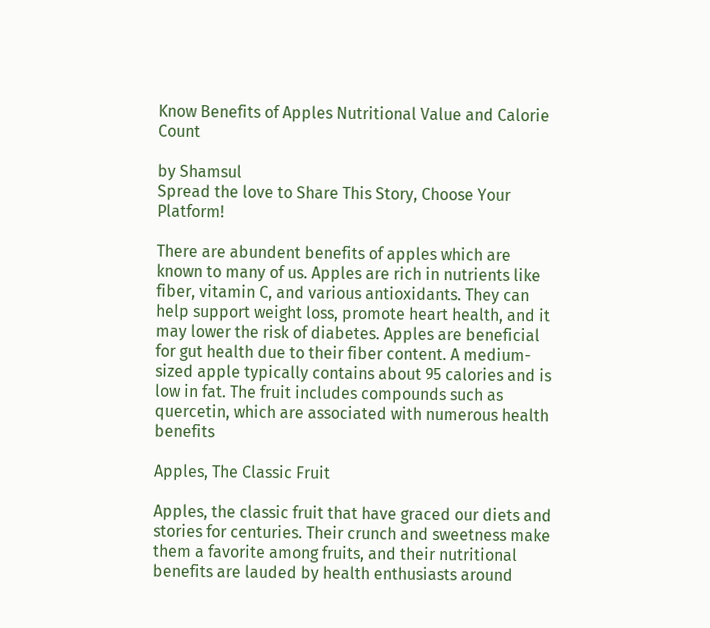Know Benefits of Apples Nutritional Value and Calorie Count

by Shamsul
Spread the love to Share This Story, Choose Your Platform!

There are abundent benefits of apples which are known to many of us. Apples are rich in nutrients like fiber, vitamin C, and various antioxidants. They can help support weight loss, promote heart health, and it may lower the risk of diabetes. Apples are beneficial for gut health due to their fiber content. A medium-sized apple typically contains about 95 calories and is low in fat. The fruit includes compounds such as quercetin, which are associated with numerous health benefits

Apples, The Classic Fruit

Apples, the classic fruit that have graced our diets and stories for centuries. Their crunch and sweetness make them a favorite among fruits, and their nutritional benefits are lauded by health enthusiasts around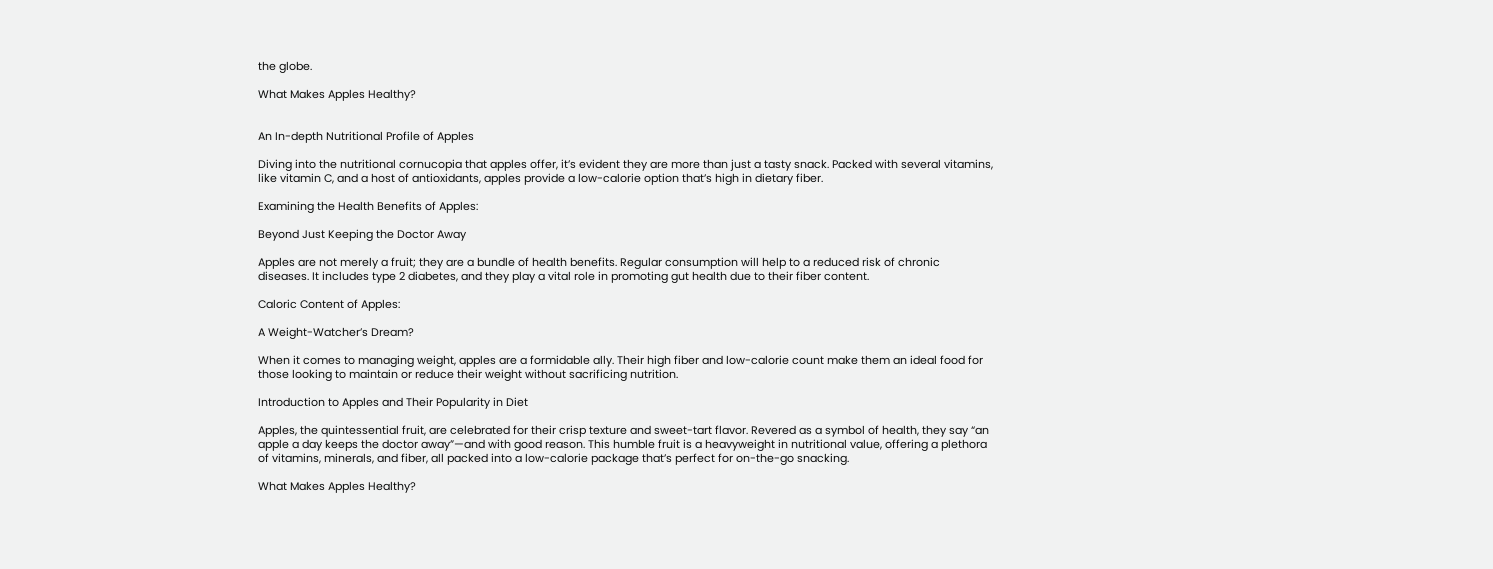the globe.

What Makes Apples Healthy?


An In-depth Nutritional Profile of Apples

Diving into the nutritional cornucopia that apples offer, it’s evident they are more than just a tasty snack. Packed with several vitamins, like vitamin C, and a host of antioxidants, apples provide a low-calorie option that’s high in dietary fiber.

Examining the Health Benefits of Apples:

Beyond Just Keeping the Doctor Away

Apples are not merely a fruit; they are a bundle of health benefits. Regular consumption will help to a reduced risk of chronic diseases. It includes type 2 diabetes, and they play a vital role in promoting gut health due to their fiber content.

Caloric Content of Apples:

A Weight-Watcher’s Dream?

When it comes to managing weight, apples are a formidable ally. Their high fiber and low-calorie count make them an ideal food for those looking to maintain or reduce their weight without sacrificing nutrition.

Introduction to Apples and Their Popularity in Diet

Apples, the quintessential fruit, are celebrated for their crisp texture and sweet-tart flavor. Revered as a symbol of health, they say “an apple a day keeps the doctor away”—and with good reason. This humble fruit is a heavyweight in nutritional value, offering a plethora of vitamins, minerals, and fiber, all packed into a low-calorie package that’s perfect for on-the-go snacking.

What Makes Apples Healthy?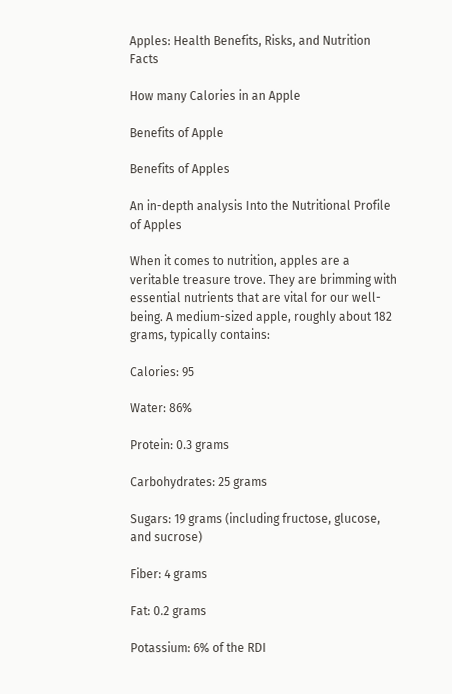Apples: Health Benefits, Risks, and Nutrition Facts

How many Calories in an Apple

Benefits of Apple

Benefits of Apples

An in-depth analysis Into the Nutritional Profile of Apples

When it comes to nutrition, apples are a veritable treasure trove. They are brimming with essential nutrients that are vital for our well-being. A medium-sized apple, roughly about 182 grams, typically contains:

Calories: 95

Water: 86%

Protein: 0.3 grams

Carbohydrates: 25 grams

Sugars: 19 grams (including fructose, glucose, and sucrose)

Fiber: 4 grams

Fat: 0.2 grams

Potassium: 6% of the RDI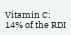Vitamin C: 14% of the RDI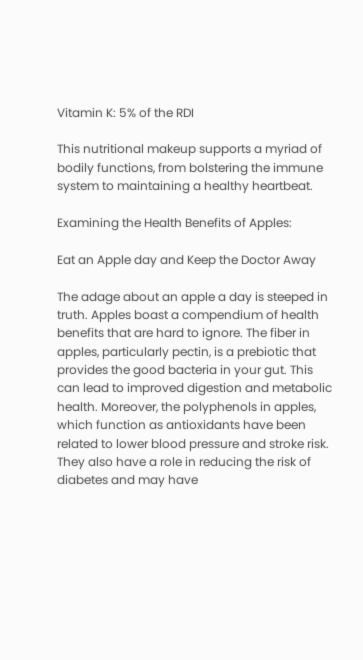Vitamin K: 5% of the RDI

This nutritional makeup supports a myriad of bodily functions, from bolstering the immune system to maintaining a healthy heartbeat.

Examining the Health Benefits of Apples:

Eat an Apple day and Keep the Doctor Away

The adage about an apple a day is steeped in truth. Apples boast a compendium of health benefits that are hard to ignore. The fiber in apples, particularly pectin, is a prebiotic that provides the good bacteria in your gut. This can lead to improved digestion and metabolic health. Moreover, the polyphenols in apples, which function as antioxidants have been related to lower blood pressure and stroke risk. They also have a role in reducing the risk of diabetes and may have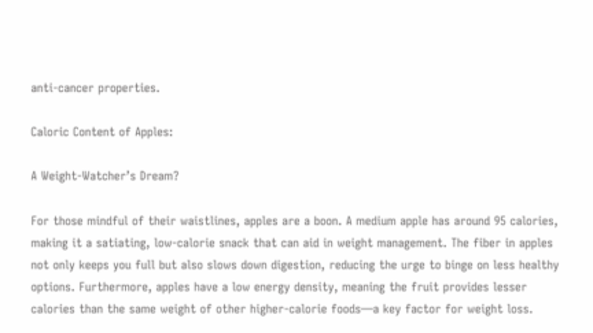anti-cancer properties.

Caloric Content of Apples:

A Weight-Watcher’s Dream?

For those mindful of their waistlines, apples are a boon. A medium apple has around 95 calories, making it a satiating, low-calorie snack that can aid in weight management. The fiber in apples not only keeps you full but also slows down digestion, reducing the urge to binge on less healthy options. Furthermore, apples have a low energy density, meaning the fruit provides lesser calories than the same weight of other higher-calorie foods—a key factor for weight loss.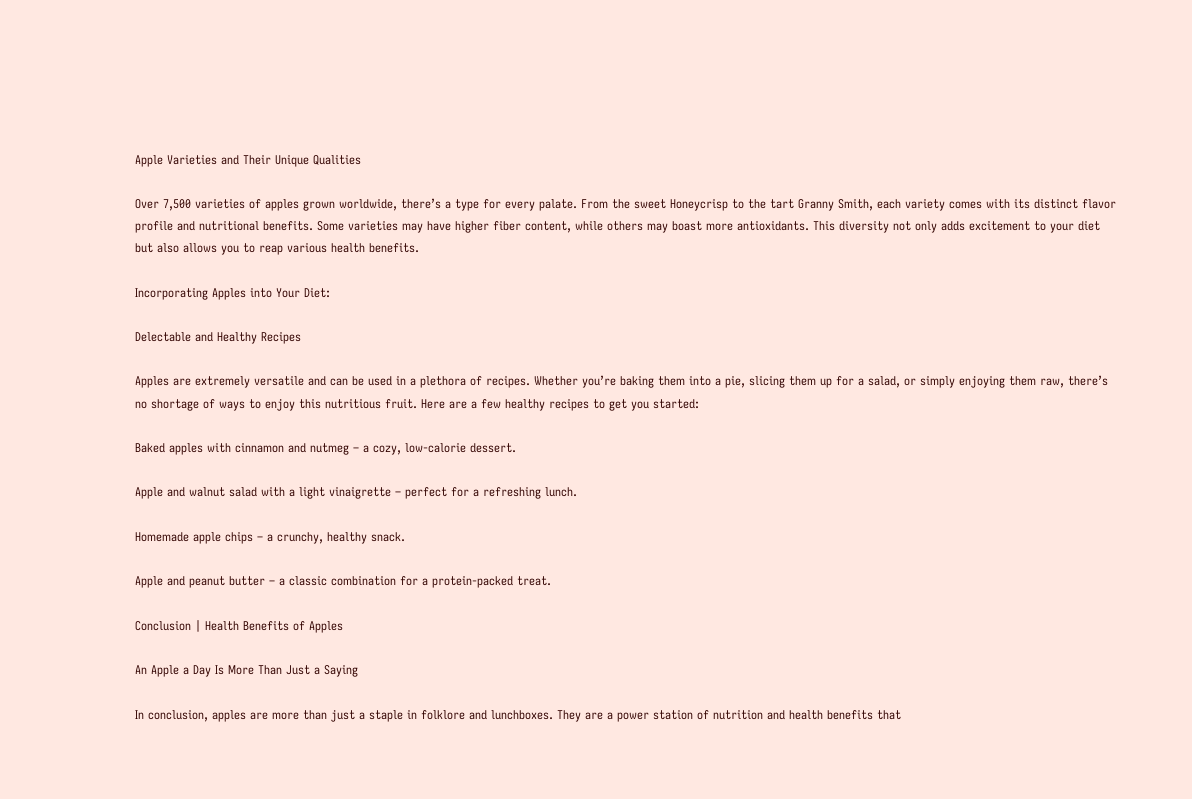Apple Varieties and Their Unique Qualities

Over 7,500 varieties of apples grown worldwide, there’s a type for every palate. From the sweet Honeycrisp to the tart Granny Smith, each variety comes with its distinct flavor profile and nutritional benefits. Some varieties may have higher fiber content, while others may boast more antioxidants. This diversity not only adds excitement to your diet but also allows you to reap various health benefits.

Incorporating Apples into Your Diet:

Delectable and Healthy Recipes

Apples are extremely versatile and can be used in a plethora of recipes. Whether you’re baking them into a pie, slicing them up for a salad, or simply enjoying them raw, there’s no shortage of ways to enjoy this nutritious fruit. Here are a few healthy recipes to get you started:

Baked apples with cinnamon and nutmeg – a cozy, low-calorie dessert.

Apple and walnut salad with a light vinaigrette – perfect for a refreshing lunch.

Homemade apple chips – a crunchy, healthy snack.

Apple and peanut butter – a classic combination for a protein-packed treat.

Conclusion | Health Benefits of Apples

An Apple a Day Is More Than Just a Saying

In conclusion, apples are more than just a staple in folklore and lunchboxes. They are a power station of nutrition and health benefits that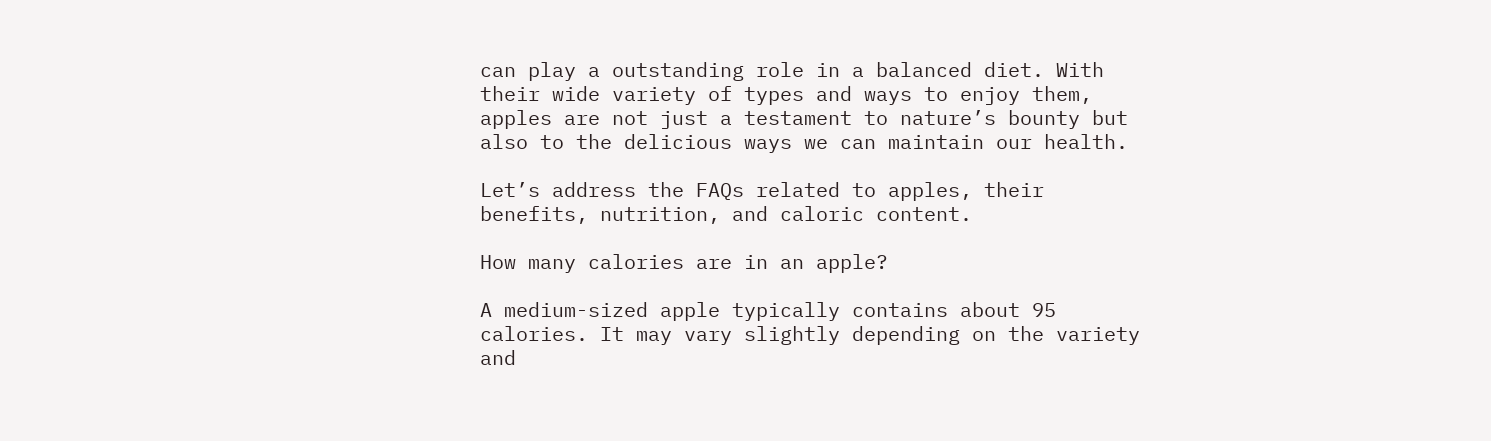can play a outstanding role in a balanced diet. With their wide variety of types and ways to enjoy them, apples are not just a testament to nature’s bounty but also to the delicious ways we can maintain our health.

Let’s address the FAQs related to apples, their benefits, nutrition, and caloric content.

How many calories are in an apple?

A medium-sized apple typically contains about 95 calories. It may vary slightly depending on the variety and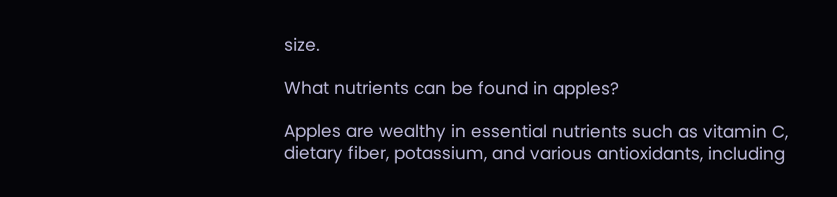size.

What nutrients can be found in apples?

Apples are wealthy in essential nutrients such as vitamin C, dietary fiber, potassium, and various antioxidants, including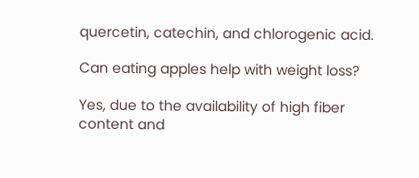quercetin, catechin, and chlorogenic acid.

Can eating apples help with weight loss?

Yes, due to the availability of high fiber content and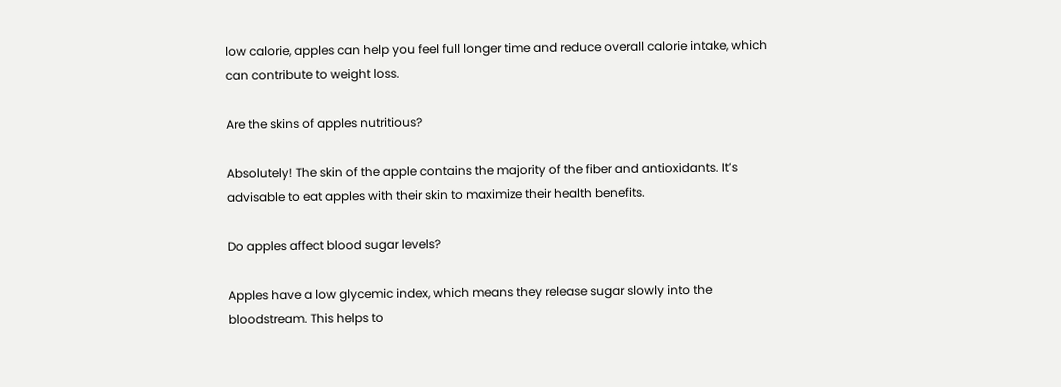low calorie, apples can help you feel full longer time and reduce overall calorie intake, which can contribute to weight loss.

Are the skins of apples nutritious?

Absolutely! The skin of the apple contains the majority of the fiber and antioxidants. It’s advisable to eat apples with their skin to maximize their health benefits.

Do apples affect blood sugar levels?

Apples have a low glycemic index, which means they release sugar slowly into the bloodstream. This helps to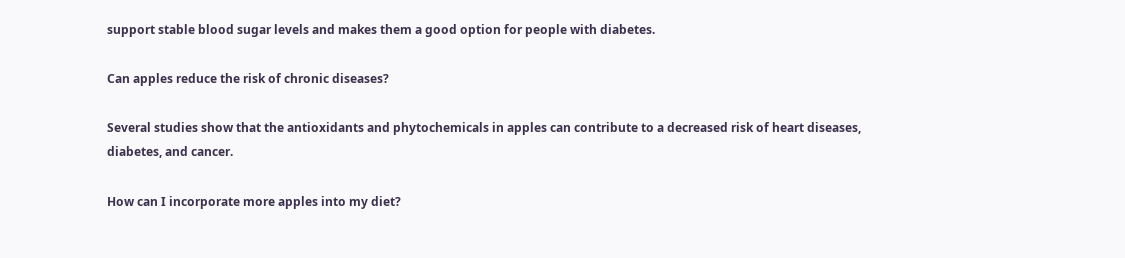support stable blood sugar levels and makes them a good option for people with diabetes.

Can apples reduce the risk of chronic diseases?

Several studies show that the antioxidants and phytochemicals in apples can contribute to a decreased risk of heart diseases, diabetes, and cancer.

How can I incorporate more apples into my diet?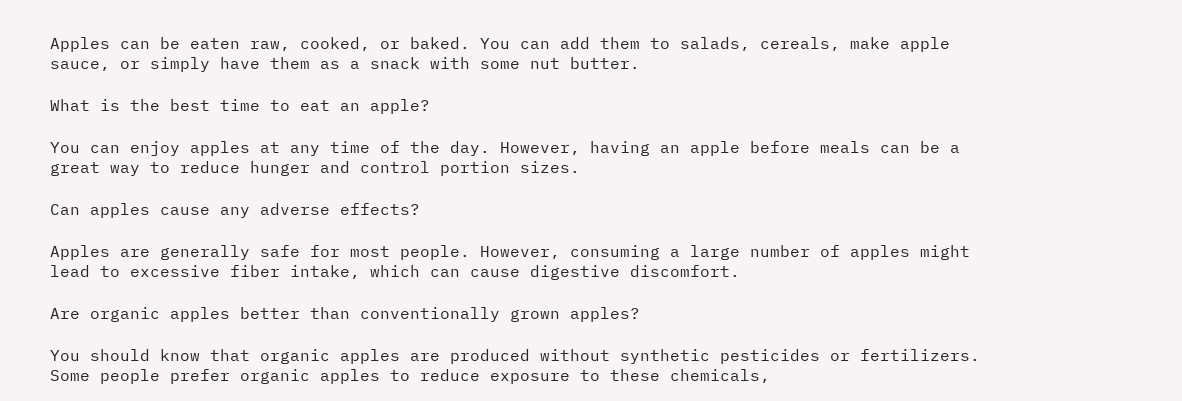Apples can be eaten raw, cooked, or baked. You can add them to salads, cereals, make apple sauce, or simply have them as a snack with some nut butter.

What is the best time to eat an apple?

You can enjoy apples at any time of the day. However, having an apple before meals can be a great way to reduce hunger and control portion sizes.

Can apples cause any adverse effects?

Apples are generally safe for most people. However, consuming a large number of apples might lead to excessive fiber intake, which can cause digestive discomfort.

Are organic apples better than conventionally grown apples?

You should know that organic apples are produced without synthetic pesticides or fertilizers. Some people prefer organic apples to reduce exposure to these chemicals,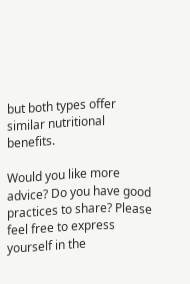but both types offer similar nutritional benefits.

Would you like more advice? Do you have good practices to share? Please feel free to express yourself in the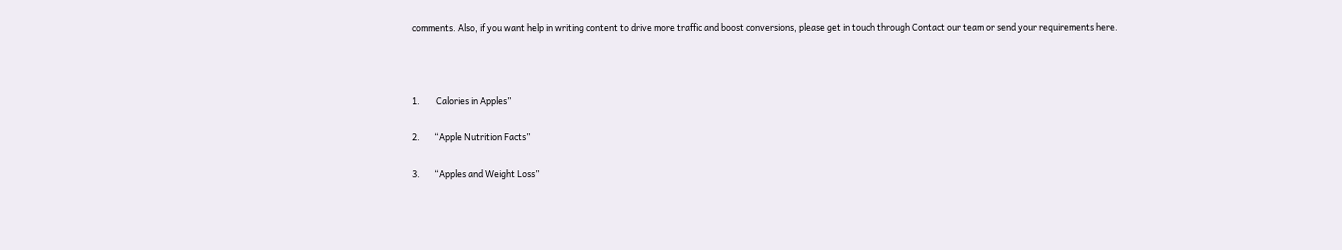comments. Also, if you want help in writing content to drive more traffic and boost conversions, please get in touch through Contact our team or send your requirements here.



1.        Calories in Apples”

2.       “Apple Nutrition Facts”

3.       “Apples and Weight Loss”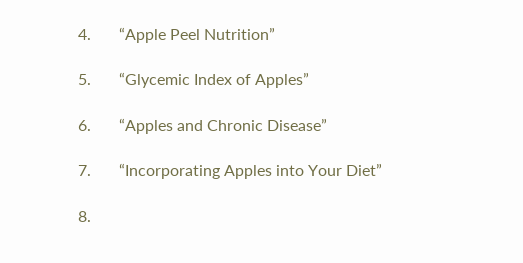4.       “Apple Peel Nutrition”

5.       “Glycemic Index of Apples”

6.       “Apples and Chronic Disease”

7.       “Incorporating Apples into Your Diet”

8.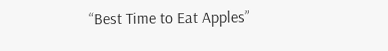“Best Time to Eat Apples”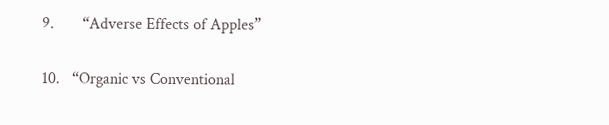9.       “Adverse Effects of Apples”

10.   “Organic vs Conventional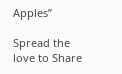Apples”

Spread the love to Share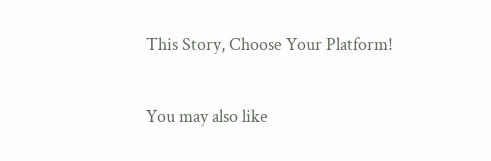This Story, Choose Your Platform!

You may also like